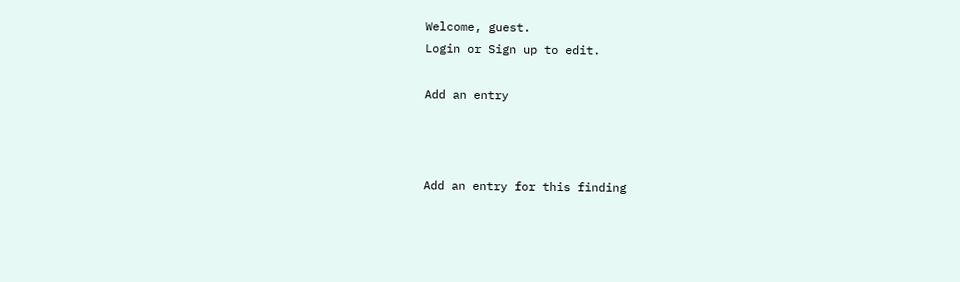Welcome, guest.
Login or Sign up to edit.

Add an entry



Add an entry for this finding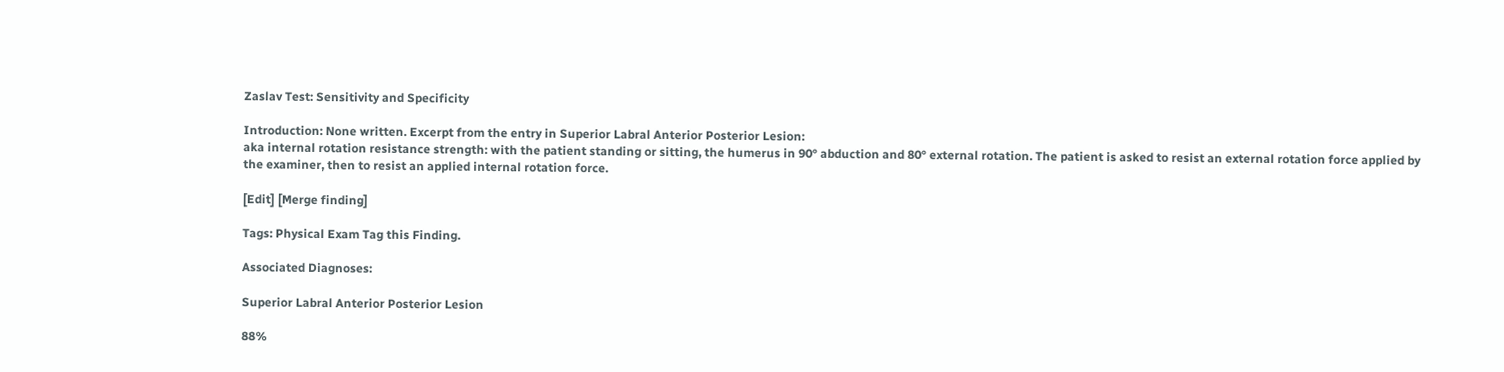Zaslav Test: Sensitivity and Specificity

Introduction: None written. Excerpt from the entry in Superior Labral Anterior Posterior Lesion:
aka internal rotation resistance strength: with the patient standing or sitting, the humerus in 90° abduction and 80° external rotation. The patient is asked to resist an external rotation force applied by the examiner, then to resist an applied internal rotation force.

[Edit] [Merge finding]

Tags: Physical Exam Tag this Finding.

Associated Diagnoses:

Superior Labral Anterior Posterior Lesion

88%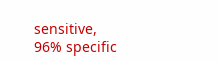sensitive, 96% specific